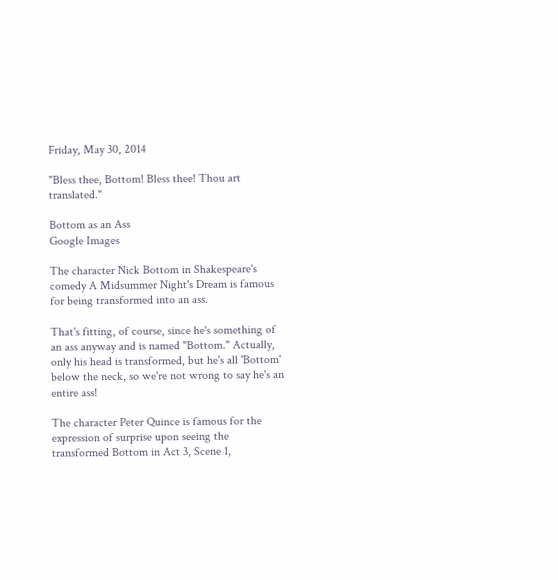Friday, May 30, 2014

"Bless thee, Bottom! Bless thee! Thou art translated."

Bottom as an Ass
Google Images

The character Nick Bottom in Shakespeare's comedy A Midsummer Night's Dream is famous for being transformed into an ass.

That's fitting, of course, since he's something of an ass anyway and is named "Bottom." Actually, only his head is transformed, but he's all 'Bottom' below the neck, so we're not wrong to say he's an entire ass!

The character Peter Quince is famous for the expression of surprise upon seeing the transformed Bottom in Act 3, Scene 1,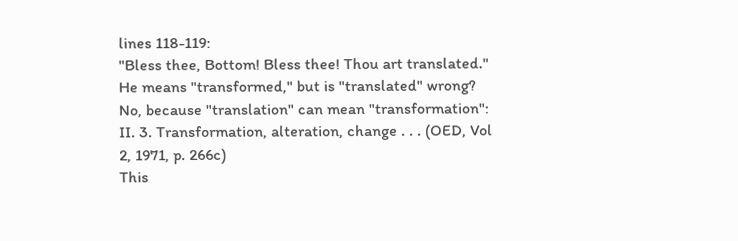lines 118-119:
"Bless thee, Bottom! Bless thee! Thou art translated."
He means "transformed," but is "translated" wrong? No, because "translation" can mean "transformation":
II. 3. Transformation, alteration, change . . . (OED, Vol 2, 1971, p. 266c)
This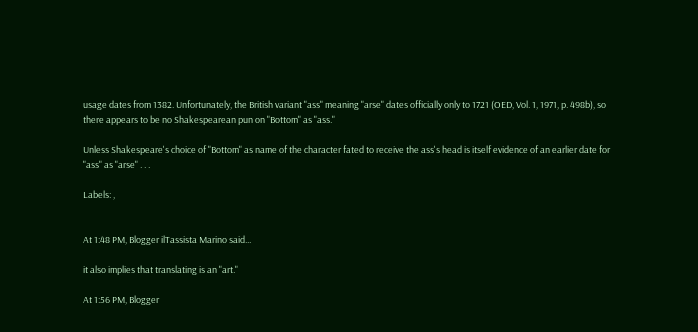usage dates from 1382. Unfortunately, the British variant "ass" meaning "arse" dates officially only to 1721 (OED, Vol. 1, 1971, p. 498b), so there appears to be no Shakespearean pun on "Bottom" as "ass."

Unless Shakespeare's choice of "Bottom" as name of the character fated to receive the ass's head is itself evidence of an earlier date for "ass" as "arse" . . .

Labels: ,


At 1:48 PM, Blogger ilTassista Marino said...

it also implies that translating is an "art."

At 1:56 PM, Blogger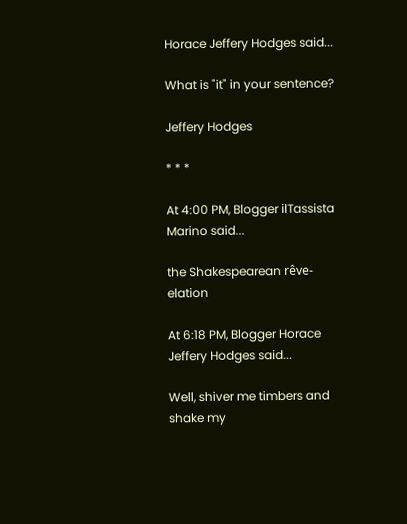Horace Jeffery Hodges said...

What is "it" in your sentence?

Jeffery Hodges

* * *

At 4:00 PM, Blogger ilTassista Marino said...

the Shakespearean rêve-elation

At 6:18 PM, Blogger Horace Jeffery Hodges said...

Well, shiver me timbers and shake my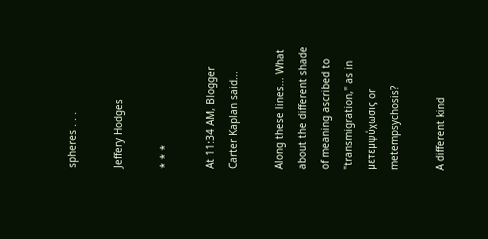spheres . . .

Jeffery Hodges

* * *

At 11:34 AM, Blogger Carter Kaplan said...

Along these lines... What about the different shade of meaning ascribed to "transmigration," as in μετεμψύχωσις or metempsychosis?

A different kind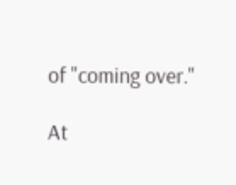of "coming over."

At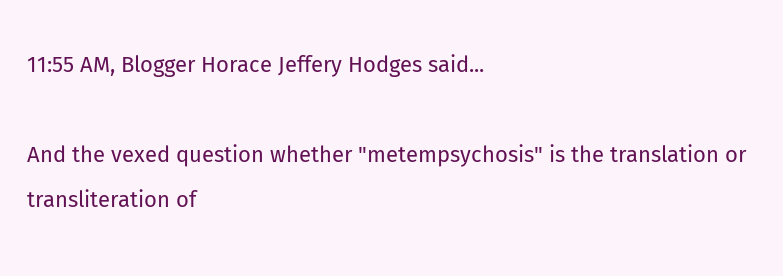11:55 AM, Blogger Horace Jeffery Hodges said...

And the vexed question whether "metempsychosis" is the translation or transliteration of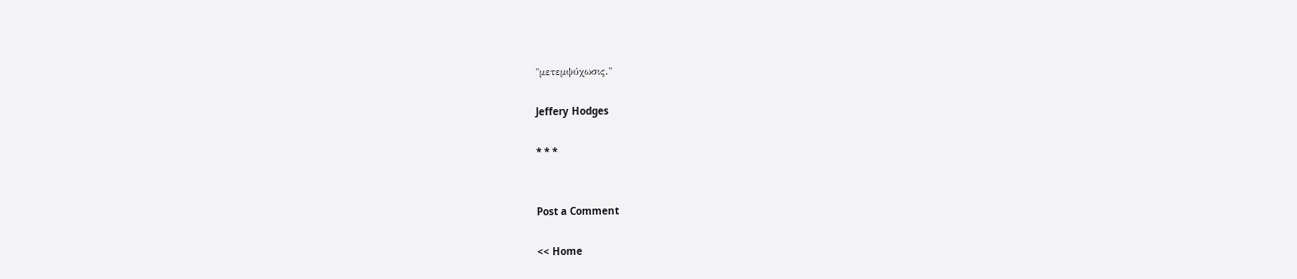"μετεμψύχωσις."

Jeffery Hodges

* * *


Post a Comment

<< Home